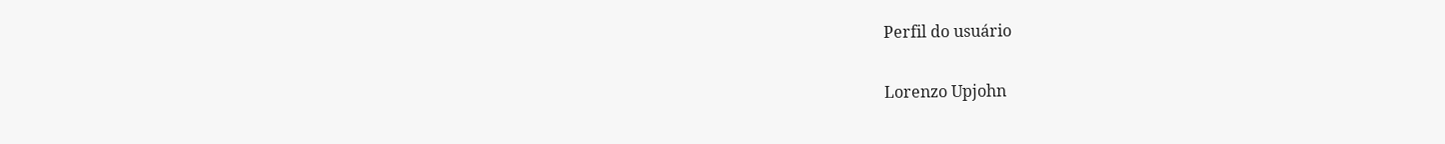Perfil do usuário

Lorenzo Upjohn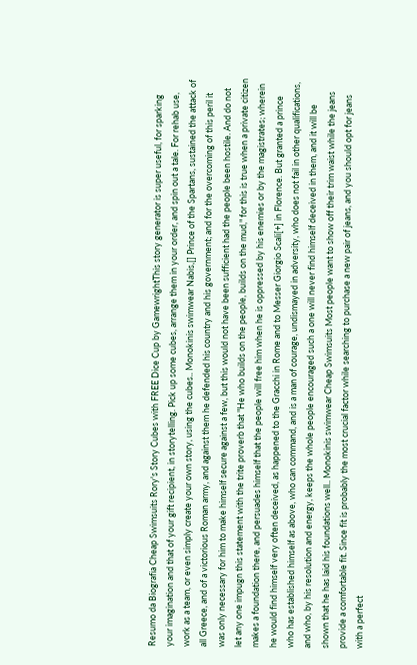Resumo da Biografia Cheap Swimsuits Rory's Story Cubes with FREE Dice Cup by GamewrightThis story generator is super useful, for sparking your imagination and that of your gift recipient, in storytelling. Pick up some cubes, arrange them in your order, and spin out a tale. For rehab use, work as a team, or even simply create your own story, using the cubes.. Monokinis swimwear Nabis,[] Prince of the Spartans, sustained the attack of all Greece, and of a victorious Roman army, and against them he defended his country and his government; and for the overcoming of this peril it was only necessary for him to make himself secure against a few, but this would not have been sufficient had the people been hostile. And do not let any one impugn this statement with the trite proverb that "He who builds on the people, builds on the mud," for this is true when a private citizen makes a foundation there, and persuades himself that the people will free him when he is oppressed by his enemies or by the magistrates; wherein he would find himself very often deceived, as happened to the Gracchi in Rome and to Messer Giorgio Scali[+] in Florence. But granted a prince who has established himself as above, who can command, and is a man of courage, undismayed in adversity, who does not fail in other qualifications, and who, by his resolution and energy, keeps the whole people encouraged such a one will never find himself deceived in them, and it will be shown that he has laid his foundations well.. Monokinis swimwear Cheap Swimsuits Most people want to show off their trim waist while the jeans provide a comfortable fit. Since fit is probably the most crucial factor while searching to purchase a new pair of jeans, and you should opt for jeans with a perfect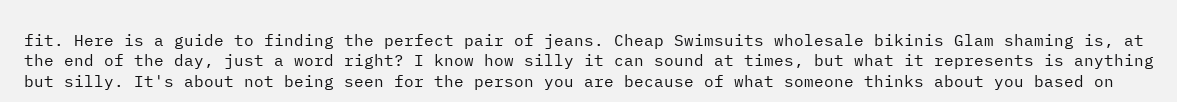fit. Here is a guide to finding the perfect pair of jeans. Cheap Swimsuits wholesale bikinis Glam shaming is, at the end of the day, just a word right? I know how silly it can sound at times, but what it represents is anything but silly. It's about not being seen for the person you are because of what someone thinks about you based on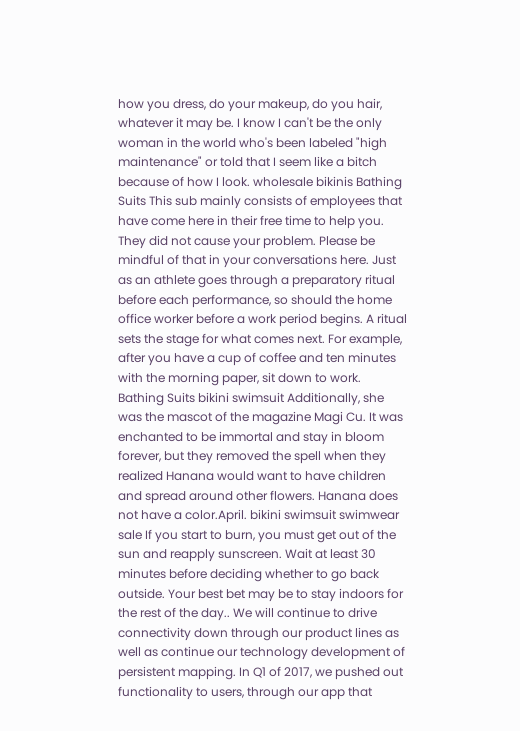how you dress, do your makeup, do you hair, whatever it may be. I know I can't be the only woman in the world who's been labeled "high maintenance" or told that I seem like a bitch because of how I look. wholesale bikinis Bathing Suits This sub mainly consists of employees that have come here in their free time to help you. They did not cause your problem. Please be mindful of that in your conversations here. Just as an athlete goes through a preparatory ritual before each performance, so should the home office worker before a work period begins. A ritual sets the stage for what comes next. For example, after you have a cup of coffee and ten minutes with the morning paper, sit down to work. Bathing Suits bikini swimsuit Additionally, she was the mascot of the magazine Magi Cu. It was enchanted to be immortal and stay in bloom forever, but they removed the spell when they realized Hanana would want to have children and spread around other flowers. Hanana does not have a color.April. bikini swimsuit swimwear sale If you start to burn, you must get out of the sun and reapply sunscreen. Wait at least 30 minutes before deciding whether to go back outside. Your best bet may be to stay indoors for the rest of the day.. We will continue to drive connectivity down through our product lines as well as continue our technology development of persistent mapping. In Q1 of 2017, we pushed out functionality to users, through our app that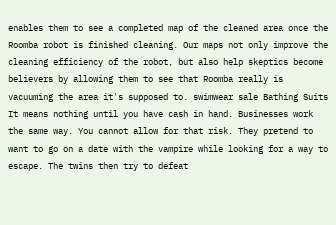enables them to see a completed map of the cleaned area once the Roomba robot is finished cleaning. Our maps not only improve the cleaning efficiency of the robot, but also help skeptics become believers by allowing them to see that Roomba really is vacuuming the area it's supposed to. swimwear sale Bathing Suits It means nothing until you have cash in hand. Businesses work the same way. You cannot allow for that risk. They pretend to want to go on a date with the vampire while looking for a way to escape. The twins then try to defeat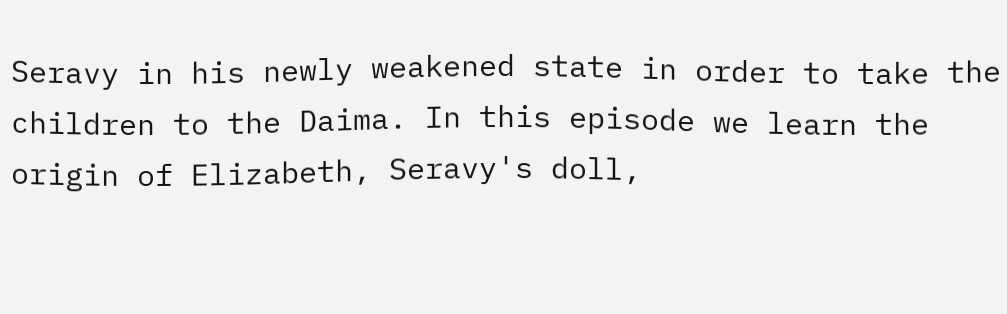Seravy in his newly weakened state in order to take the children to the Daima. In this episode we learn the origin of Elizabeth, Seravy's doll,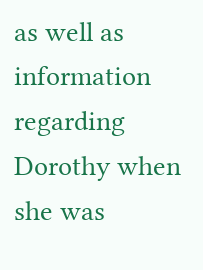as well as information regarding Dorothy when she was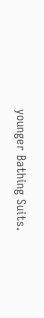younger Bathing Suits.